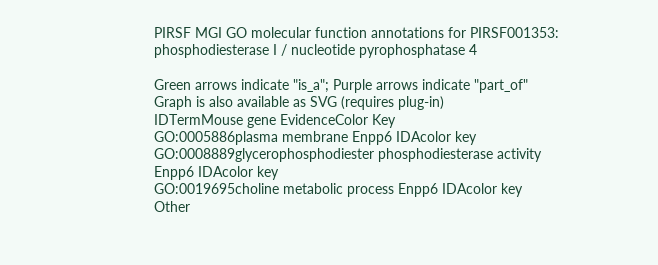PIRSF MGI GO molecular function annotations for PIRSF001353: phosphodiesterase I / nucleotide pyrophosphatase 4

Green arrows indicate "is_a"; Purple arrows indicate "part_of"
Graph is also available as SVG (requires plug-in)
IDTermMouse gene EvidenceColor Key
GO:0005886plasma membrane Enpp6 IDAcolor key
GO:0008889glycerophosphodiester phosphodiesterase activity Enpp6 IDAcolor key
GO:0019695choline metabolic process Enpp6 IDAcolor key
Other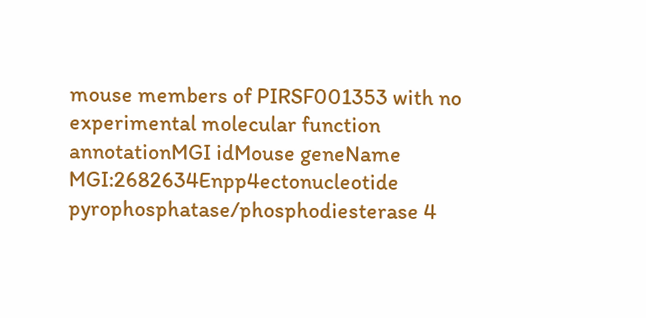mouse members of PIRSF001353 with no experimental molecular function annotationMGI idMouse geneName
MGI:2682634Enpp4ectonucleotide pyrophosphatase/phosphodiesterase 4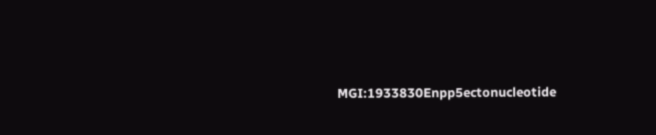MGI:1933830Enpp5ectonucleotide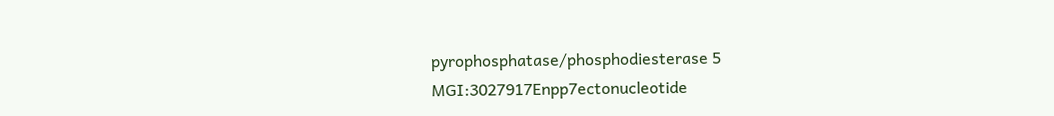pyrophosphatase/phosphodiesterase 5
MGI:3027917Enpp7ectonucleotide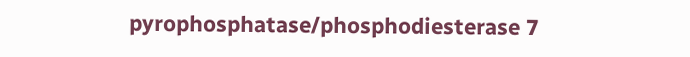pyrophosphatase/phosphodiesterase 7